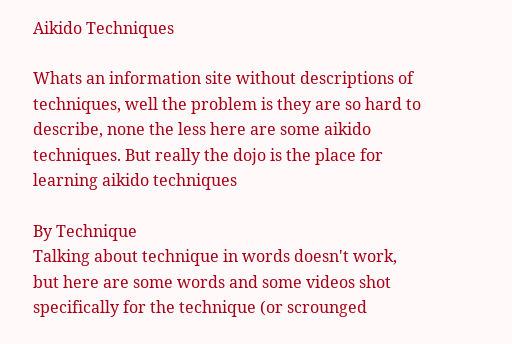Aikido Techniques

Whats an information site without descriptions of techniques, well the problem is they are so hard to describe, none the less here are some aikido techniques. But really the dojo is the place for learning aikido techniques

By Technique
Talking about technique in words doesn't work, but here are some words and some videos shot specifically for the technique (or scrounged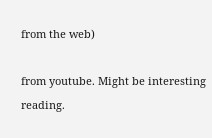from the web)

from youtube. Might be interesting reading.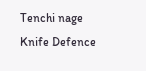Tenchi nage
Knife Defence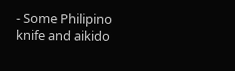- Some Philipino knife and aikido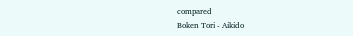compared
Boken Tori - Aikido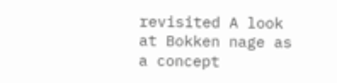revisited A look at Bokken nage as a concept